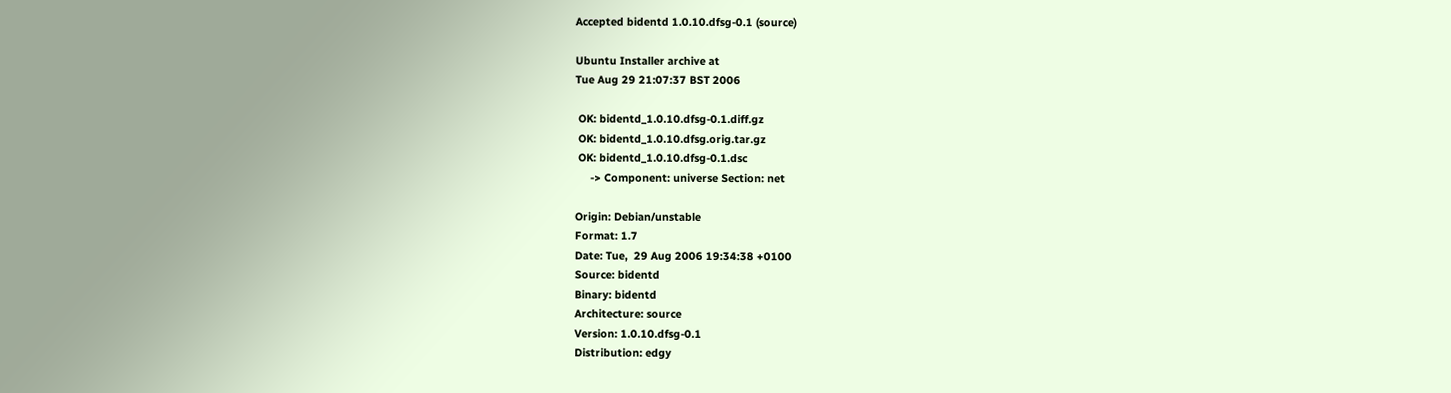Accepted bidentd 1.0.10.dfsg-0.1 (source)

Ubuntu Installer archive at
Tue Aug 29 21:07:37 BST 2006

 OK: bidentd_1.0.10.dfsg-0.1.diff.gz
 OK: bidentd_1.0.10.dfsg.orig.tar.gz
 OK: bidentd_1.0.10.dfsg-0.1.dsc
     -> Component: universe Section: net

Origin: Debian/unstable
Format: 1.7
Date: Tue,  29 Aug 2006 19:34:38 +0100
Source: bidentd
Binary: bidentd
Architecture: source
Version: 1.0.10.dfsg-0.1
Distribution: edgy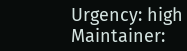Urgency: high
Maintainer: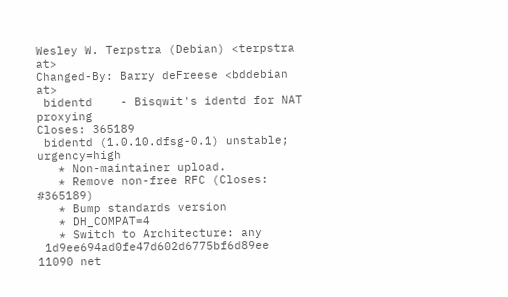Wesley W. Terpstra (Debian) <terpstra at>
Changed-By: Barry deFreese <bddebian at>
 bidentd    - Bisqwit's identd for NAT proxying
Closes: 365189
 bidentd (1.0.10.dfsg-0.1) unstable; urgency=high
   * Non-maintainer upload.
   * Remove non-free RFC (Closes: #365189)
   * Bump standards version
   * DH_COMPAT=4
   * Switch to Architecture: any
 1d9ee694ad0fe47d602d6775bf6d89ee 11090 net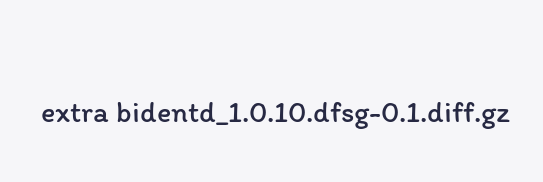extra bidentd_1.0.10.dfsg-0.1.diff.gz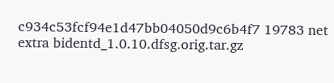c934c53fcf94e1d47bb04050d9c6b4f7 19783 net extra bidentd_1.0.10.dfsg.orig.tar.gz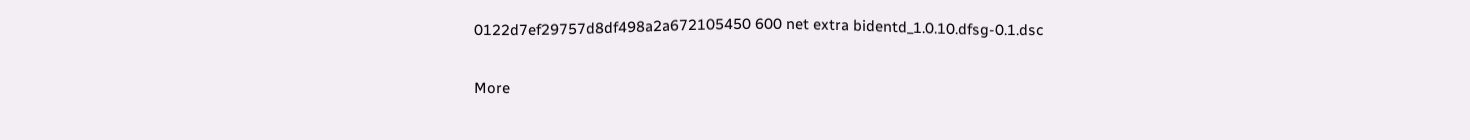0122d7ef29757d8df498a2a672105450 600 net extra bidentd_1.0.10.dfsg-0.1.dsc

More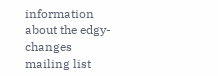information about the edgy-changes mailing list